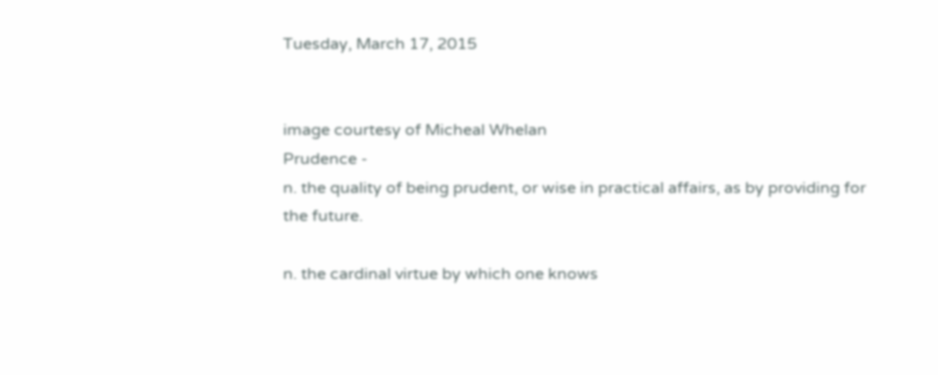Tuesday, March 17, 2015


image courtesy of Micheal Whelan
Prudence -
n. the quality of being prudent, or wise in practical affairs, as by providing for the future.

n. the cardinal virtue by which one knows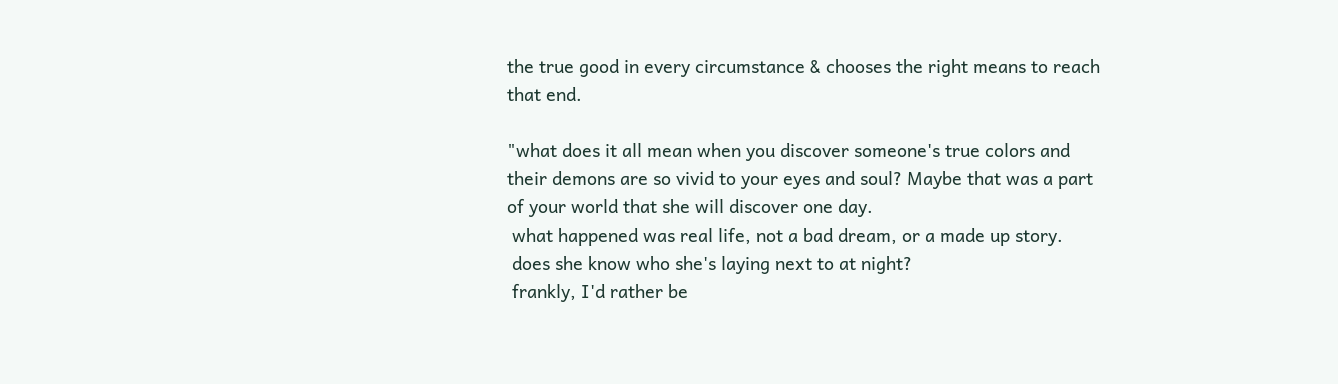the true good in every circumstance & chooses the right means to reach that end.

"what does it all mean when you discover someone's true colors and their demons are so vivid to your eyes and soul? Maybe that was a part of your world that she will discover one day.
 what happened was real life, not a bad dream, or a made up story.
 does she know who she's laying next to at night?
 frankly, I'd rather be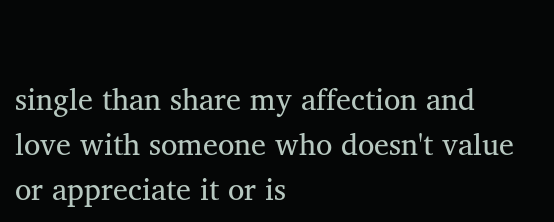single than share my affection and love with someone who doesn't value or appreciate it or is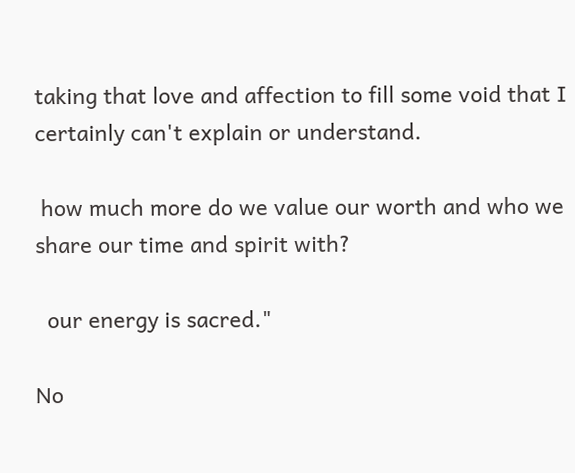taking that love and affection to fill some void that I certainly can't explain or understand.

 how much more do we value our worth and who we share our time and spirit with?

  our energy is sacred."

No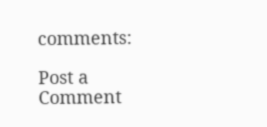comments:

Post a Comment